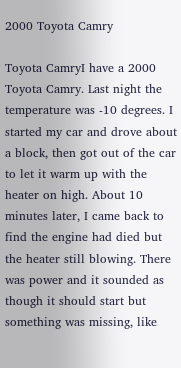2000 Toyota Camry

Toyota CamryI have a 2000 Toyota Camry. Last night the temperature was -10 degrees. I started my car and drove about a block, then got out of the car to let it warm up with the heater on high. About 10 minutes later, I came back to find the engine had died but the heater still blowing. There was power and it sounded as though it should start but something was missing, like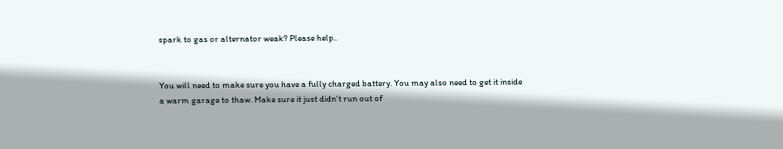spark to gas or alternator weak? Please help..


You will need to make sure you have a fully charged battery. You may also need to get it inside a warm garage to thaw. Make sure it just didn’t run out of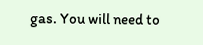gas. You will need to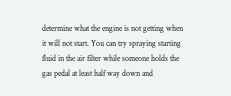determine what the engine is not getting when it will not start. You can try spraying starting fluid in the air filter while someone holds the gas pedal at least half way down and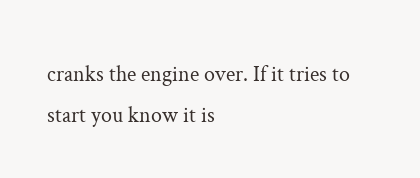cranks the engine over. If it tries to start you know it is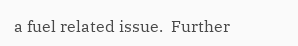a fuel related issue.  Further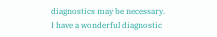diagnostics may be necessary. I have a wonderful diagnostic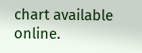chart available online.